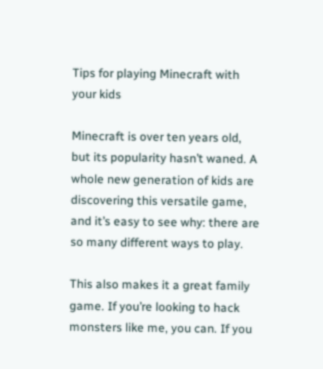Tips for playing Minecraft with your kids

Minecraft is over ten years old, but its popularity hasn’t waned. A whole new generation of kids are discovering this versatile game, and it’s easy to see why: there are so many different ways to play.

This also makes it a great family game. If you’re looking to hack monsters like me, you can. If you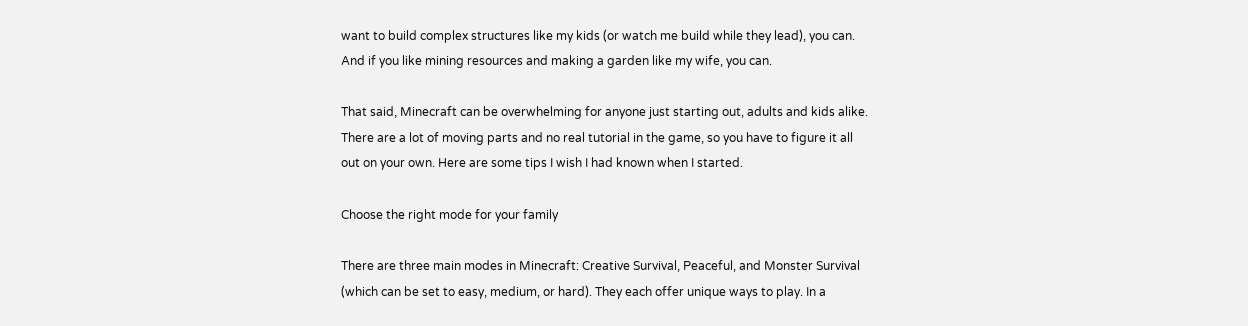want to build complex structures like my kids (or watch me build while they lead), you can. And if you like mining resources and making a garden like my wife, you can.

That said, Minecraft can be overwhelming for anyone just starting out, adults and kids alike. There are a lot of moving parts and no real tutorial in the game, so you have to figure it all out on your own. Here are some tips I wish I had known when I started.

Choose the right mode for your family

There are three main modes in Minecraft: Creative Survival, Peaceful, and Monster Survival (which can be set to easy, medium, or hard). They each offer unique ways to play. In a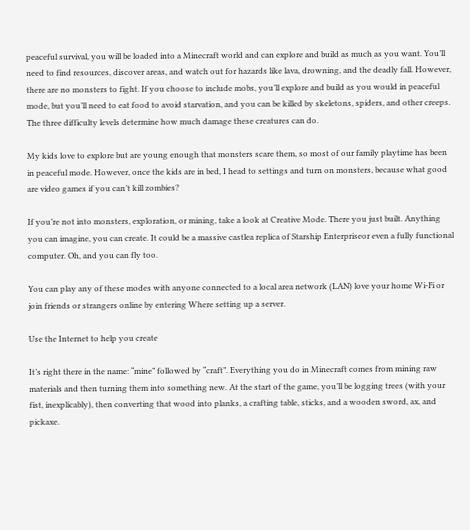peaceful survival, you will be loaded into a Minecraft world and can explore and build as much as you want. You’ll need to find resources, discover areas, and watch out for hazards like lava, drowning, and the deadly fall. However, there are no monsters to fight. If you choose to include mobs, you’ll explore and build as you would in peaceful mode, but you’ll need to eat food to avoid starvation, and you can be killed by skeletons, spiders, and other creeps. The three difficulty levels determine how much damage these creatures can do.

My kids love to explore but are young enough that monsters scare them, so most of our family playtime has been in peaceful mode. However, once the kids are in bed, I head to settings and turn on monsters, because what good are video games if you can’t kill zombies?

If you’re not into monsters, exploration, or mining, take a look at Creative Mode. There you just built. Anything you can imagine, you can create. It could be a massive castlea replica of Starship Enterpriseor even a fully functional computer. Oh, and you can fly too.

You can play any of these modes with anyone connected to a local area network (LAN) love your home Wi-Fi or join friends or strangers online by entering Where setting up a server.

Use the Internet to help you create

It’s right there in the name: “mine” followed by “craft”. Everything you do in Minecraft comes from mining raw materials and then turning them into something new. At the start of the game, you’ll be logging trees (with your fist, inexplicably), then converting that wood into planks, a crafting table, sticks, and a wooden sword, ax, and pickaxe.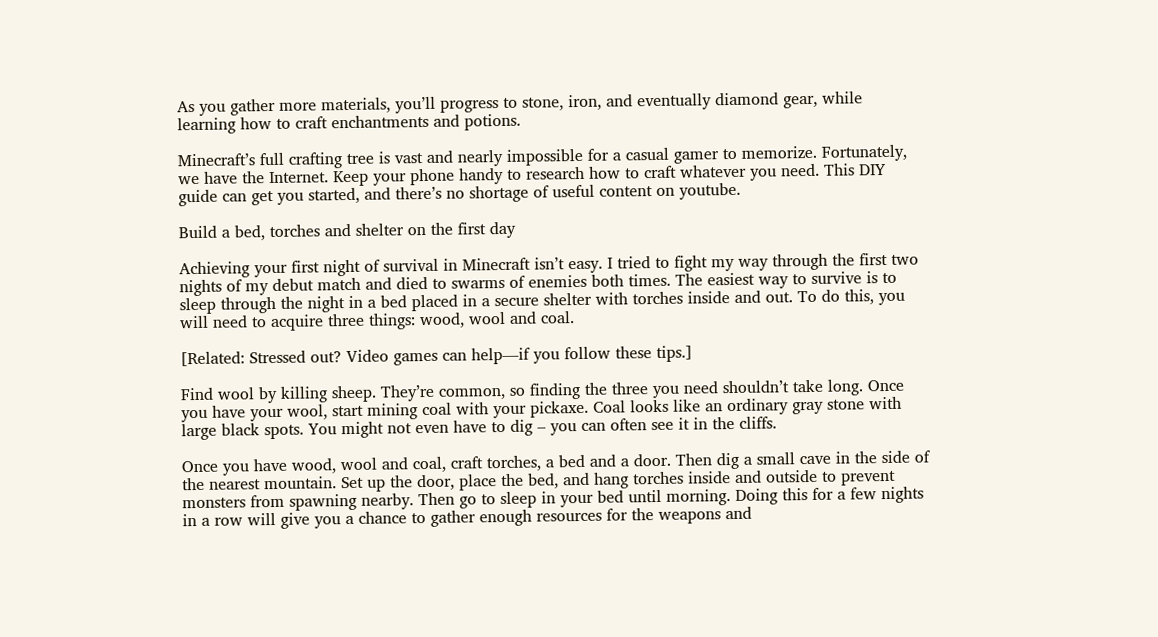As you gather more materials, you’ll progress to stone, iron, and eventually diamond gear, while learning how to craft enchantments and potions.

Minecraft’s full crafting tree is vast and nearly impossible for a casual gamer to memorize. Fortunately, we have the Internet. Keep your phone handy to research how to craft whatever you need. This DIY guide can get you started, and there’s no shortage of useful content on youtube.

Build a bed, torches and shelter on the first day

Achieving your first night of survival in Minecraft isn’t easy. I tried to fight my way through the first two nights of my debut match and died to swarms of enemies both times. The easiest way to survive is to sleep through the night in a bed placed in a secure shelter with torches inside and out. To do this, you will need to acquire three things: wood, wool and coal.

[Related: Stressed out? Video games can help—if you follow these tips.]

Find wool by killing sheep. They’re common, so finding the three you need shouldn’t take long. Once you have your wool, start mining coal with your pickaxe. Coal looks like an ordinary gray stone with large black spots. You might not even have to dig – you can often see it in the cliffs.

Once you have wood, wool and coal, craft torches, a bed and a door. Then dig a small cave in the side of the nearest mountain. Set up the door, place the bed, and hang torches inside and outside to prevent monsters from spawning nearby. Then go to sleep in your bed until morning. Doing this for a few nights in a row will give you a chance to gather enough resources for the weapons and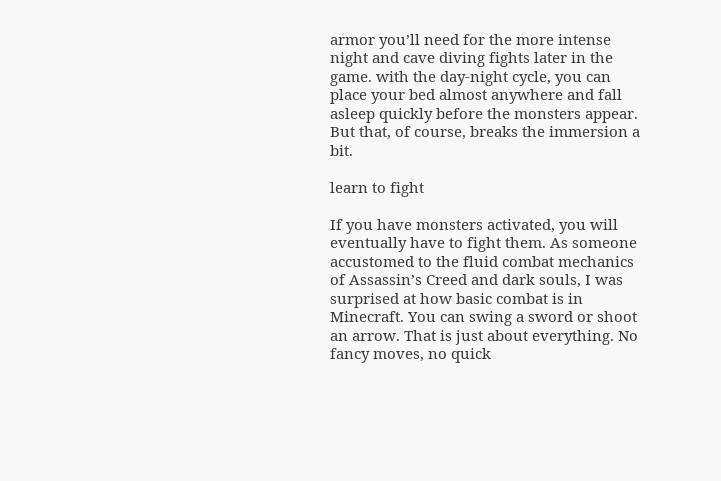armor you’ll need for the more intense night and cave diving fights later in the game. with the day-night cycle, you can place your bed almost anywhere and fall asleep quickly before the monsters appear. But that, of course, breaks the immersion a bit.

learn to fight

If you have monsters activated, you will eventually have to fight them. As someone accustomed to the fluid combat mechanics of Assassin’s Creed and dark souls, I was surprised at how basic combat is in Minecraft. You can swing a sword or shoot an arrow. That is just about everything. No fancy moves, no quick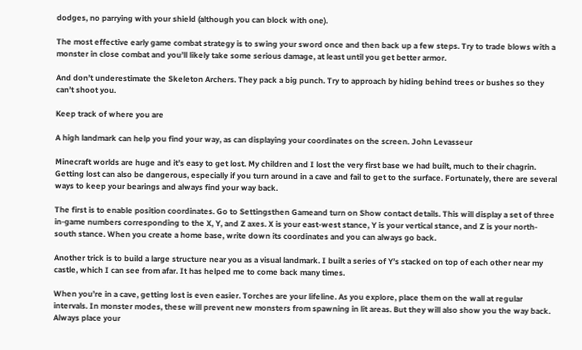dodges, no parrying with your shield (although you can block with one).

The most effective early game combat strategy is to swing your sword once and then back up a few steps. Try to trade blows with a monster in close combat and you’ll likely take some serious damage, at least until you get better armor.

And don’t underestimate the Skeleton Archers. They pack a big punch. Try to approach by hiding behind trees or bushes so they can’t shoot you.

Keep track of where you are

A high landmark can help you find your way, as can displaying your coordinates on the screen. John Levasseur

Minecraft worlds are huge and it’s easy to get lost. My children and I lost the very first base we had built, much to their chagrin. Getting lost can also be dangerous, especially if you turn around in a cave and fail to get to the surface. Fortunately, there are several ways to keep your bearings and always find your way back.

The first is to enable position coordinates. Go to Settingsthen Gameand turn on Show contact details. This will display a set of three in-game numbers corresponding to the X, Y, and Z axes. X is your east-west stance, Y is your vertical stance, and Z is your north-south stance. When you create a home base, write down its coordinates and you can always go back.

Another trick is to build a large structure near you as a visual landmark. I built a series of Y’s stacked on top of each other near my castle, which I can see from afar. It has helped me to come back many times.

When you’re in a cave, getting lost is even easier. Torches are your lifeline. As you explore, place them on the wall at regular intervals. In monster modes, these will prevent new monsters from spawning in lit areas. But they will also show you the way back. Always place your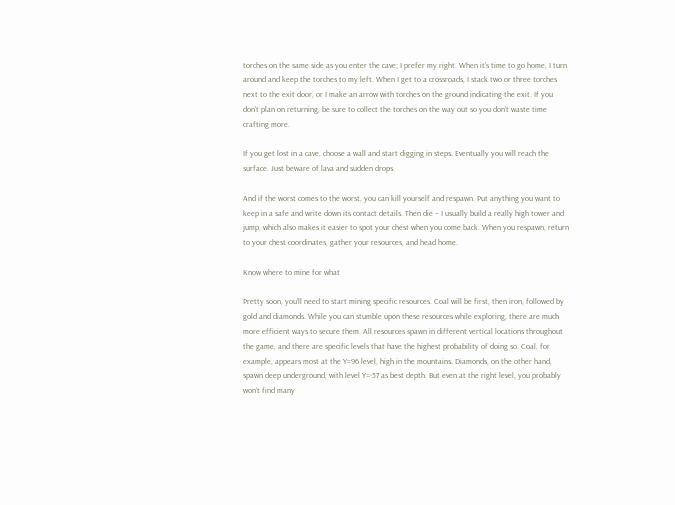torches on the same side as you enter the cave; I prefer my right. When it’s time to go home, I turn around and keep the torches to my left. When I get to a crossroads, I stack two or three torches next to the exit door, or I make an arrow with torches on the ground indicating the exit. If you don’t plan on returning, be sure to collect the torches on the way out so you don’t waste time crafting more.

If you get lost in a cave, choose a wall and start digging in steps. Eventually you will reach the surface. Just beware of lava and sudden drops.

And if the worst comes to the worst, you can kill yourself and respawn. Put anything you want to keep in a safe and write down its contact details. Then die – I usually build a really high tower and jump, which also makes it easier to spot your chest when you come back. When you respawn, return to your chest coordinates, gather your resources, and head home.

Know where to mine for what

Pretty soon, you’ll need to start mining specific resources. Coal will be first, then iron, followed by gold and diamonds. While you can stumble upon these resources while exploring, there are much more efficient ways to secure them. All resources spawn in different vertical locations throughout the game, and there are specific levels that have the highest probability of doing so. Coal, for example, appears most at the Y=96 level, high in the mountains. Diamonds, on the other hand, spawn deep underground, with level Y=-57 as best depth. But even at the right level, you probably won’t find many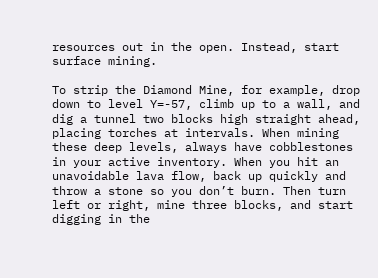resources out in the open. Instead, start surface mining.

To strip the Diamond Mine, for example, drop down to level Y=-57, climb up to a wall, and dig a tunnel two blocks high straight ahead, placing torches at intervals. When mining these deep levels, always have cobblestones in your active inventory. When you hit an unavoidable lava flow, back up quickly and throw a stone so you don’t burn. Then turn left or right, mine three blocks, and start digging in the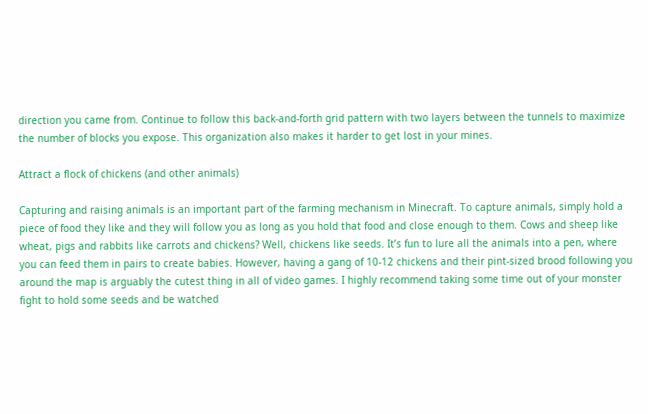direction you came from. Continue to follow this back-and-forth grid pattern with two layers between the tunnels to maximize the number of blocks you expose. This organization also makes it harder to get lost in your mines.

Attract a flock of chickens (and other animals)

Capturing and raising animals is an important part of the farming mechanism in Minecraft. To capture animals, simply hold a piece of food they like and they will follow you as long as you hold that food and close enough to them. Cows and sheep like wheat, pigs and rabbits like carrots and chickens? Well, chickens like seeds. It’s fun to lure all the animals into a pen, where you can feed them in pairs to create babies. However, having a gang of 10-12 chickens and their pint-sized brood following you around the map is arguably the cutest thing in all of video games. I highly recommend taking some time out of your monster fight to hold some seeds and be watched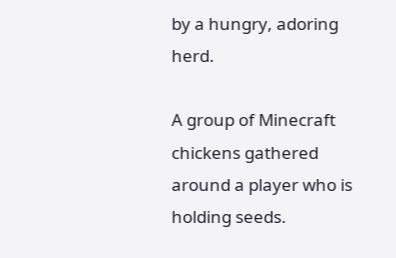by a hungry, adoring herd.

A group of Minecraft chickens gathered around a player who is holding seeds.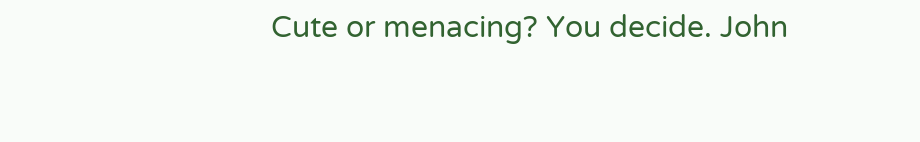Cute or menacing? You decide. John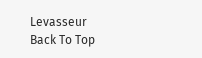Levasseur
Back To Top